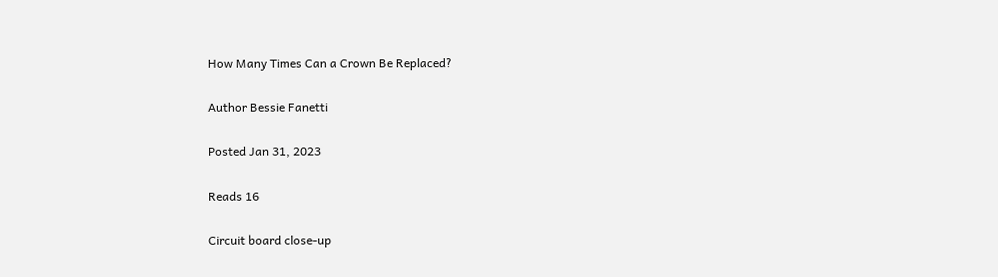How Many Times Can a Crown Be Replaced?

Author Bessie Fanetti

Posted Jan 31, 2023

Reads 16

Circuit board close-up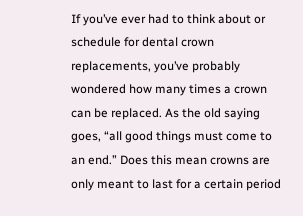If you’ve ever had to think about or schedule for dental crown replacements, you’ve probably wondered how many times a crown can be replaced. As the old saying goes, “all good things must come to an end.” Does this mean crowns are only meant to last for a certain period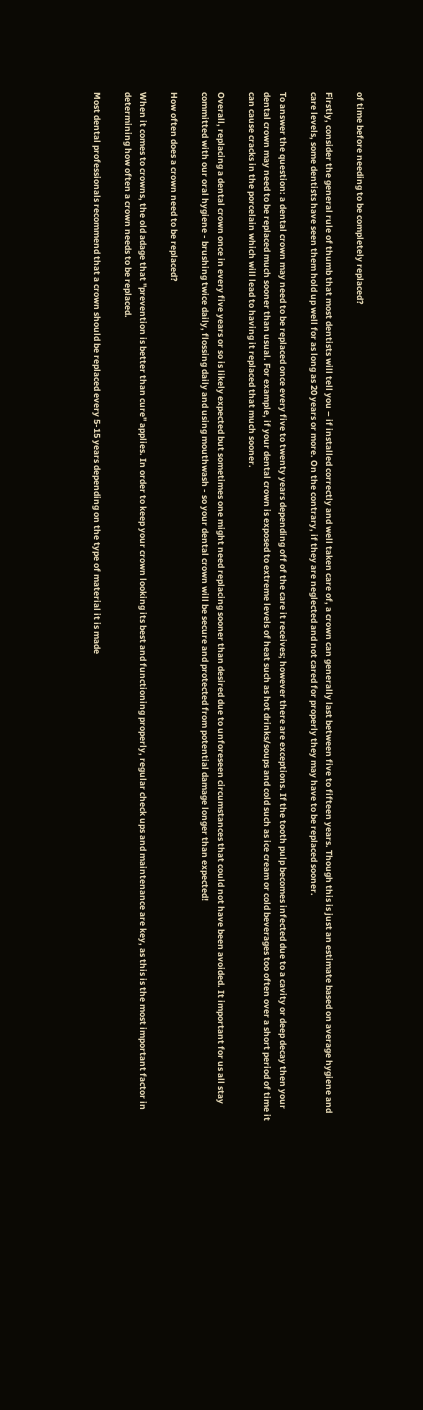of time before needing to be completely replaced?

Firstly, consider the general rule of thumb that most dentists will tell you – if installed correctly and well taken care of, a crown can generally last between five to fifteen years. Though this is just an estimate based on average hygiene and care levels, some dentists have seen them hold up well for as long as 20 years or more. On the contrary, if they are neglected and not cared for properly they may have to be replaced sooner.

To answer the question: a dental crown may need to be replaced once every five to twenty years depending off of the care it receives; however there are exceptions. If the tooth pulp becomes infected due to a cavity or deep decay then your dental crown may need to be replaced much sooner than usual. For example, if your dental crown is exposed to extreme levels of heat such as hot drinks/soups and cold such as ice cream or cold beverages too often over a short period of time it can cause cracks in the porcelain which will lead to having it replaced that much sooner.

Overall, replacing a dental crown once in every five years or so is likely expected but sometimes one might need replacing sooner than desired due to unforeseen circumstances that could not have been avoided. It important for us all stay committed with our oral hygiene - brushing twice daily, flossing daily and using mouthwash - so your dental crown will be secure and protected from potential damage longer than expected!

How often does a crown need to be replaced?

When it comes to crowns, the old adage that "prevention is better than cure" applies. In order to keep your crown looking its best and functioning properly, regular check ups and maintenance are key, as this is the most important factor in determining how often a crown needs to be replaced.

Most dental professionals recommend that a crown should be replaced every 5-15 years depending on the type of material it is made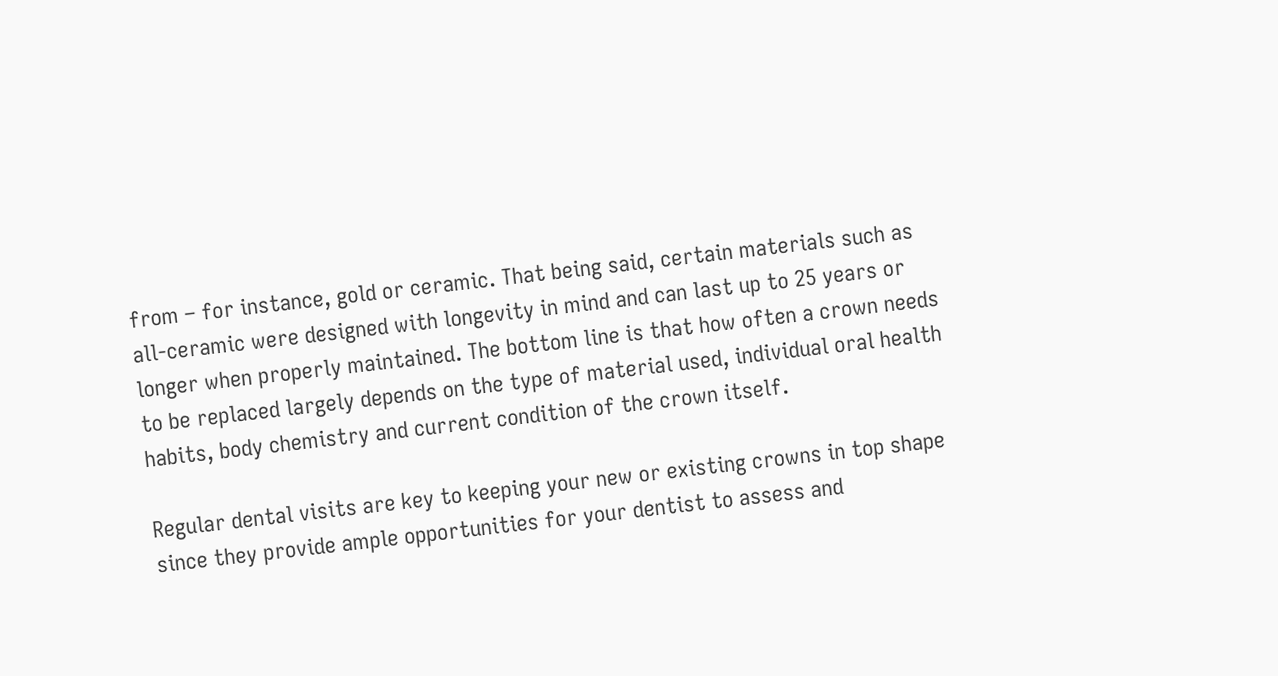from – for instance, gold or ceramic. That being said, certain materials such as all-ceramic were designed with longevity in mind and can last up to 25 years or longer when properly maintained. The bottom line is that how often a crown needs to be replaced largely depends on the type of material used, individual oral health habits, body chemistry and current condition of the crown itself.

Regular dental visits are key to keeping your new or existing crowns in top shape since they provide ample opportunities for your dentist to assess and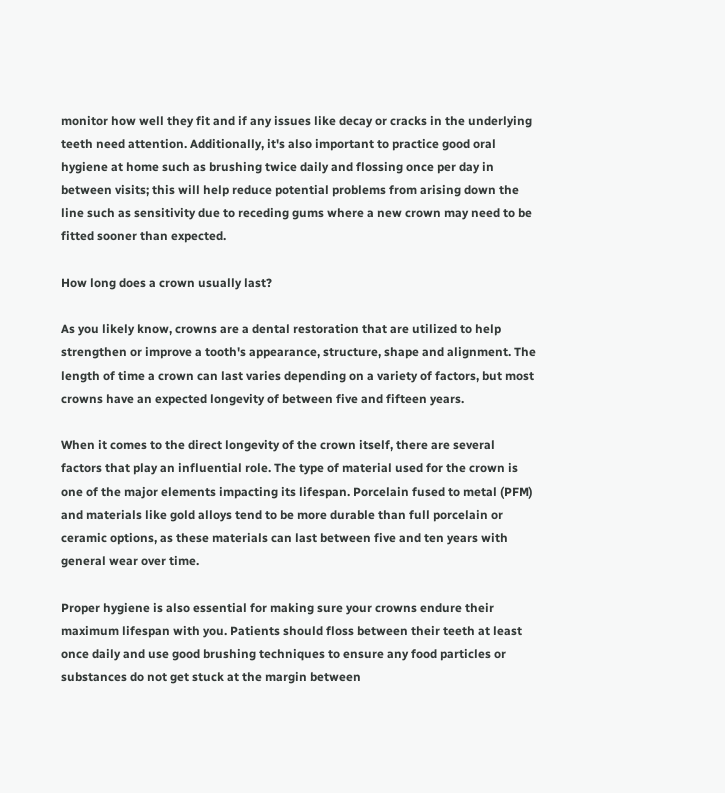monitor how well they fit and if any issues like decay or cracks in the underlying teeth need attention. Additionally, it's also important to practice good oral hygiene at home such as brushing twice daily and flossing once per day in between visits; this will help reduce potential problems from arising down the line such as sensitivity due to receding gums where a new crown may need to be fitted sooner than expected.

How long does a crown usually last?

As you likely know, crowns are a dental restoration that are utilized to help strengthen or improve a tooth's appearance, structure, shape and alignment. The length of time a crown can last varies depending on a variety of factors, but most crowns have an expected longevity of between five and fifteen years.

When it comes to the direct longevity of the crown itself, there are several factors that play an influential role. The type of material used for the crown is one of the major elements impacting its lifespan. Porcelain fused to metal (PFM) and materials like gold alloys tend to be more durable than full porcelain or ceramic options, as these materials can last between five and ten years with general wear over time.

Proper hygiene is also essential for making sure your crowns endure their maximum lifespan with you. Patients should floss between their teeth at least once daily and use good brushing techniques to ensure any food particles or substances do not get stuck at the margin between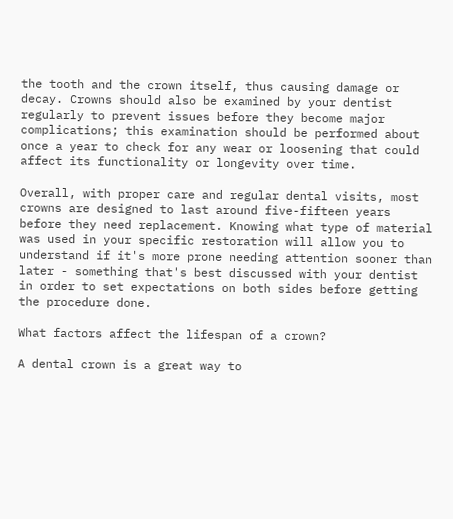the tooth and the crown itself, thus causing damage or decay. Crowns should also be examined by your dentist regularly to prevent issues before they become major complications; this examination should be performed about once a year to check for any wear or loosening that could affect its functionality or longevity over time.

Overall, with proper care and regular dental visits, most crowns are designed to last around five-fifteen years before they need replacement. Knowing what type of material was used in your specific restoration will allow you to understand if it's more prone needing attention sooner than later - something that's best discussed with your dentist in order to set expectations on both sides before getting the procedure done.

What factors affect the lifespan of a crown?

A dental crown is a great way to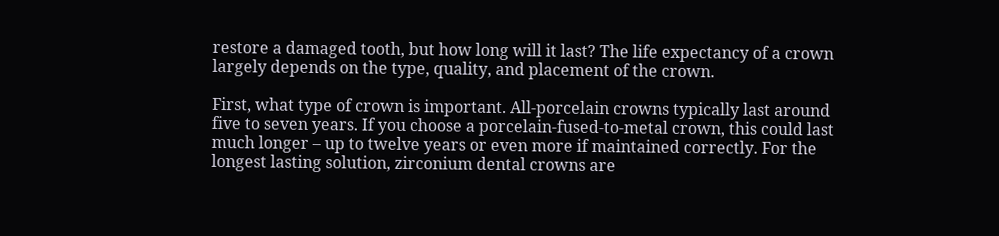restore a damaged tooth, but how long will it last? The life expectancy of a crown largely depends on the type, quality, and placement of the crown.

First, what type of crown is important. All-porcelain crowns typically last around five to seven years. If you choose a porcelain-fused-to-metal crown, this could last much longer – up to twelve years or even more if maintained correctly. For the longest lasting solution, zirconium dental crowns are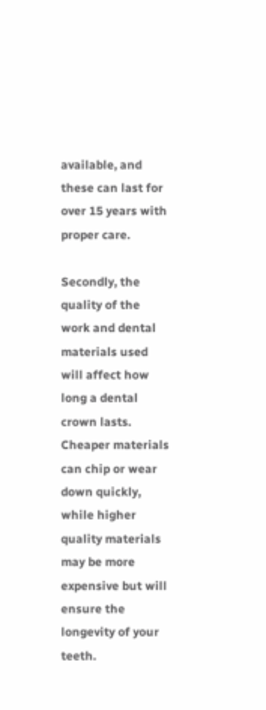available, and these can last for over 15 years with proper care.

Secondly, the quality of the work and dental materials used will affect how long a dental crown lasts. Cheaper materials can chip or wear down quickly, while higher quality materials may be more expensive but will ensure the longevity of your teeth.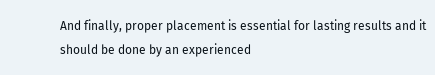And finally, proper placement is essential for lasting results and it should be done by an experienced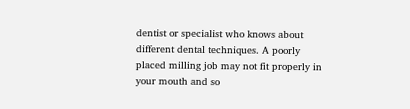dentist or specialist who knows about different dental techniques. A poorly placed milling job may not fit properly in your mouth and so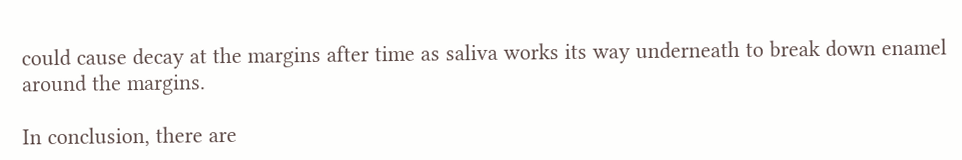could cause decay at the margins after time as saliva works its way underneath to break down enamel around the margins.

In conclusion, there are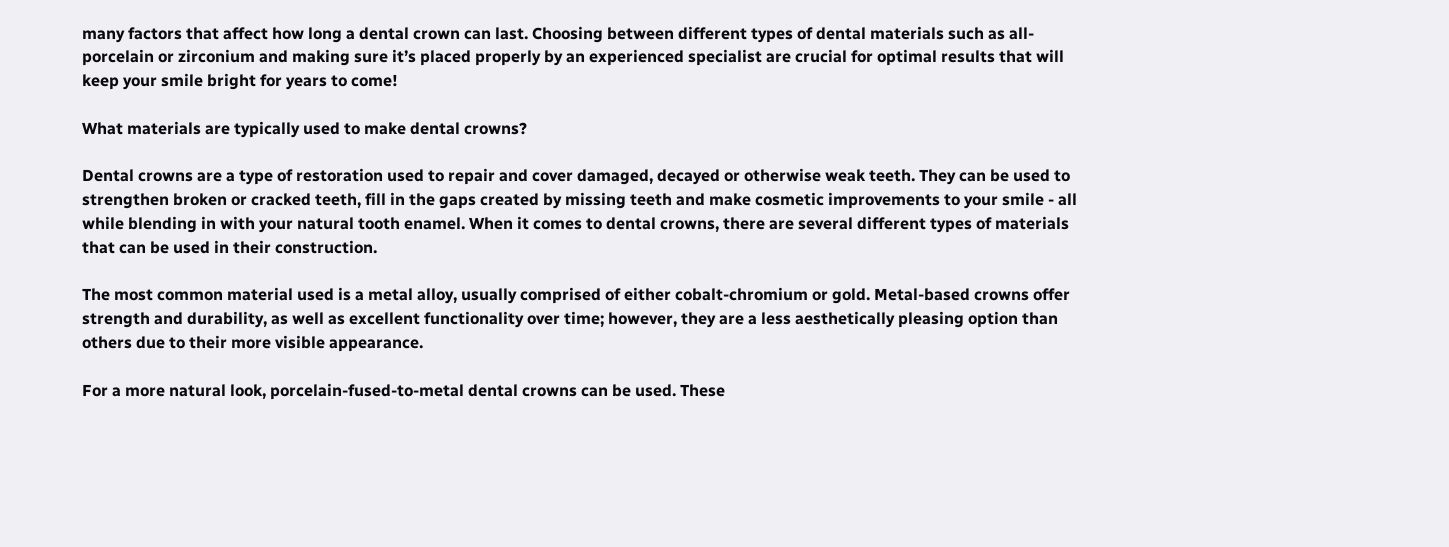many factors that affect how long a dental crown can last. Choosing between different types of dental materials such as all-porcelain or zirconium and making sure it’s placed properly by an experienced specialist are crucial for optimal results that will keep your smile bright for years to come!

What materials are typically used to make dental crowns?

Dental crowns are a type of restoration used to repair and cover damaged, decayed or otherwise weak teeth. They can be used to strengthen broken or cracked teeth, fill in the gaps created by missing teeth and make cosmetic improvements to your smile - all while blending in with your natural tooth enamel. When it comes to dental crowns, there are several different types of materials that can be used in their construction.

The most common material used is a metal alloy, usually comprised of either cobalt-chromium or gold. Metal-based crowns offer strength and durability, as well as excellent functionality over time; however, they are a less aesthetically pleasing option than others due to their more visible appearance.

For a more natural look, porcelain-fused-to-metal dental crowns can be used. These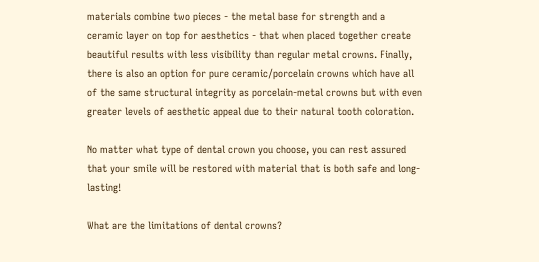materials combine two pieces - the metal base for strength and a ceramic layer on top for aesthetics - that when placed together create beautiful results with less visibility than regular metal crowns. Finally, there is also an option for pure ceramic/porcelain crowns which have all of the same structural integrity as porcelain-metal crowns but with even greater levels of aesthetic appeal due to their natural tooth coloration.

No matter what type of dental crown you choose, you can rest assured that your smile will be restored with material that is both safe and long-lasting!

What are the limitations of dental crowns?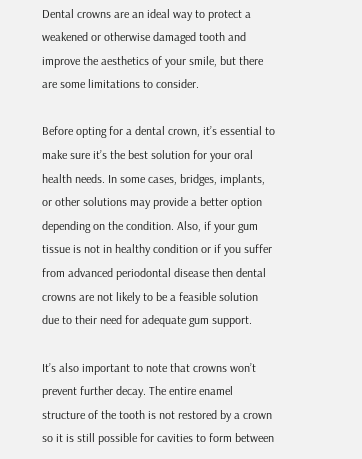Dental crowns are an ideal way to protect a weakened or otherwise damaged tooth and improve the aesthetics of your smile, but there are some limitations to consider.

Before opting for a dental crown, it’s essential to make sure it’s the best solution for your oral health needs. In some cases, bridges, implants, or other solutions may provide a better option depending on the condition. Also, if your gum tissue is not in healthy condition or if you suffer from advanced periodontal disease then dental crowns are not likely to be a feasible solution due to their need for adequate gum support.

It’s also important to note that crowns won’t prevent further decay. The entire enamel structure of the tooth is not restored by a crown so it is still possible for cavities to form between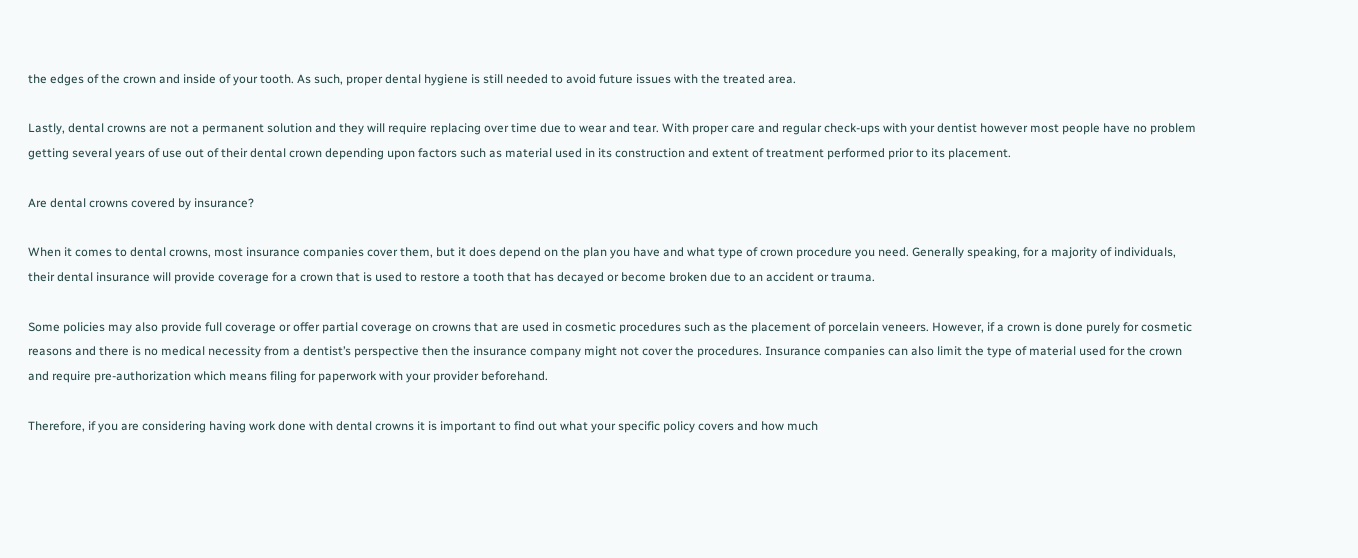the edges of the crown and inside of your tooth. As such, proper dental hygiene is still needed to avoid future issues with the treated area.

Lastly, dental crowns are not a permanent solution and they will require replacing over time due to wear and tear. With proper care and regular check-ups with your dentist however most people have no problem getting several years of use out of their dental crown depending upon factors such as material used in its construction and extent of treatment performed prior to its placement.

Are dental crowns covered by insurance?

When it comes to dental crowns, most insurance companies cover them, but it does depend on the plan you have and what type of crown procedure you need. Generally speaking, for a majority of individuals, their dental insurance will provide coverage for a crown that is used to restore a tooth that has decayed or become broken due to an accident or trauma.

Some policies may also provide full coverage or offer partial coverage on crowns that are used in cosmetic procedures such as the placement of porcelain veneers. However, if a crown is done purely for cosmetic reasons and there is no medical necessity from a dentist’s perspective then the insurance company might not cover the procedures. Insurance companies can also limit the type of material used for the crown and require pre-authorization which means filing for paperwork with your provider beforehand.

Therefore, if you are considering having work done with dental crowns it is important to find out what your specific policy covers and how much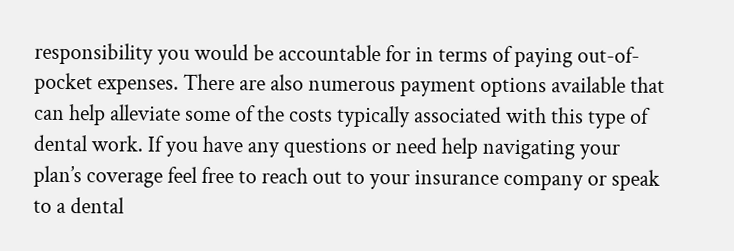responsibility you would be accountable for in terms of paying out-of-pocket expenses. There are also numerous payment options available that can help alleviate some of the costs typically associated with this type of dental work. If you have any questions or need help navigating your plan’s coverage feel free to reach out to your insurance company or speak to a dental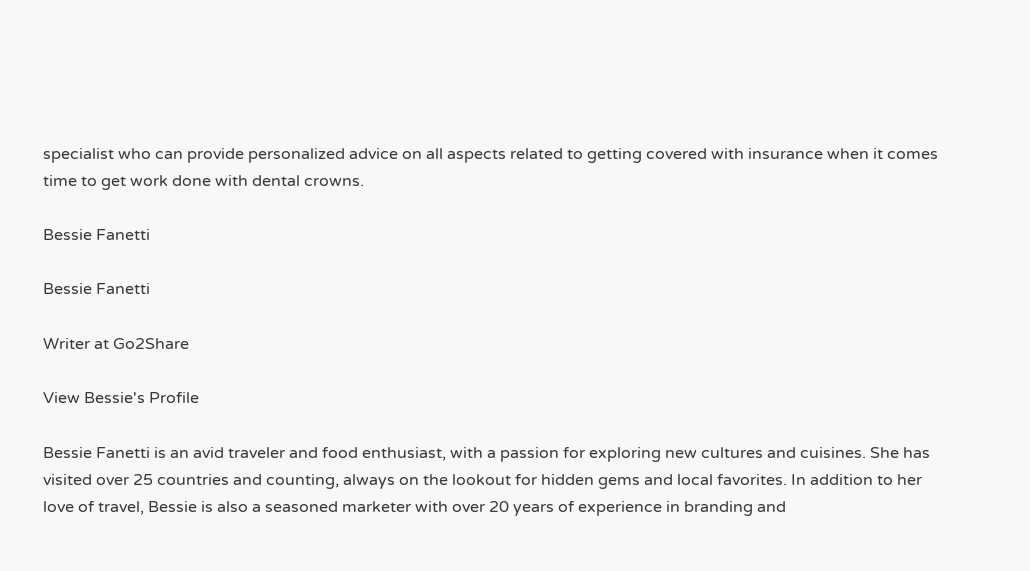specialist who can provide personalized advice on all aspects related to getting covered with insurance when it comes time to get work done with dental crowns.

Bessie Fanetti

Bessie Fanetti

Writer at Go2Share

View Bessie's Profile

Bessie Fanetti is an avid traveler and food enthusiast, with a passion for exploring new cultures and cuisines. She has visited over 25 countries and counting, always on the lookout for hidden gems and local favorites. In addition to her love of travel, Bessie is also a seasoned marketer with over 20 years of experience in branding and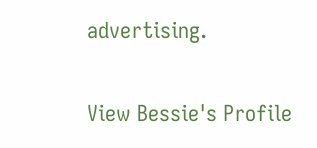advertising.

View Bessie's Profile